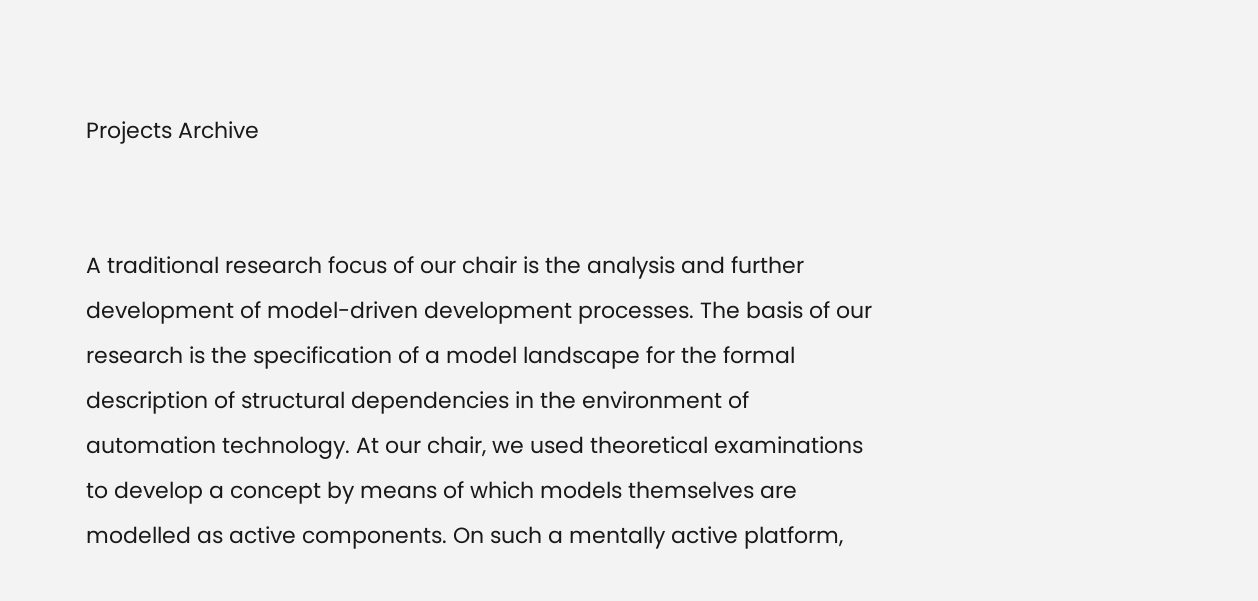Projects Archive


A traditional research focus of our chair is the analysis and further development of model-driven development processes. The basis of our research is the specification of a model landscape for the formal description of structural dependencies in the environment of automation technology. At our chair, we used theoretical examinations to develop a concept by means of which models themselves are modelled as active components. On such a mentally active platform,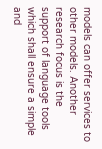models can offer services to other models. Another research focus is the support of language tools which shall ensure a simple and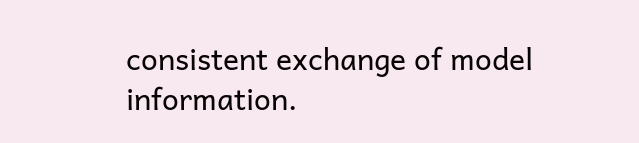consistent exchange of model information.